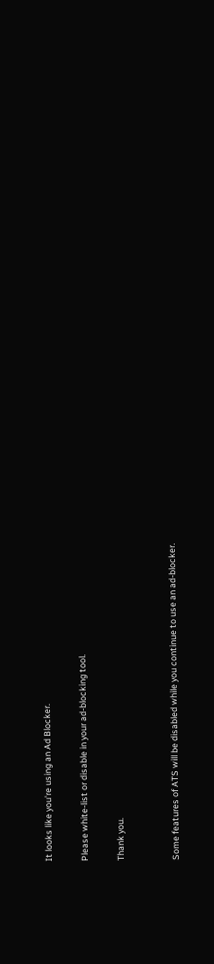It looks like you're using an Ad Blocker.

Please white-list or disable in your ad-blocking tool.

Thank you.


Some features of ATS will be disabled while you continue to use an ad-blocker.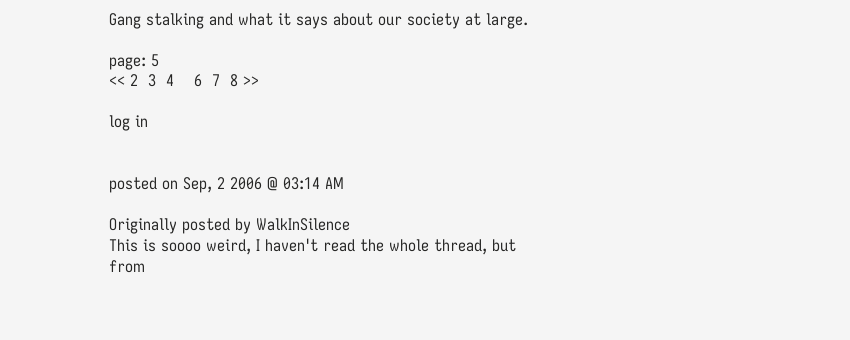Gang stalking and what it says about our society at large.

page: 5
<< 2  3  4    6  7  8 >>

log in


posted on Sep, 2 2006 @ 03:14 AM

Originally posted by WalkInSilence
This is soooo weird, I haven't read the whole thread, but from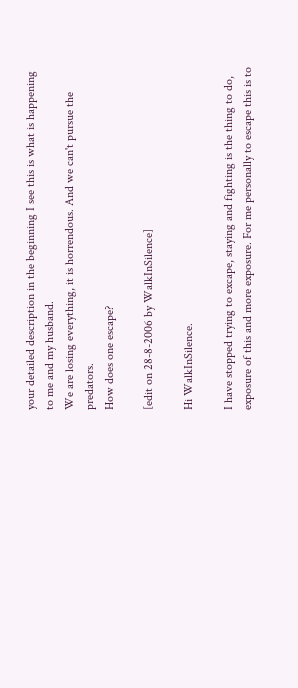your detailed description in the beginning I see this is what is happening to me and my husband.
We are losing everything, it is horrendous. And we can't pursue the predators.
How does one escape?

[edit on 28-8-2006 by WalkInSilence]

Hi WalkInSilence.

I have stopped trying to excape, staying and fighting is the thing to do, exposure of this and more exposure. For me personally to escape this is to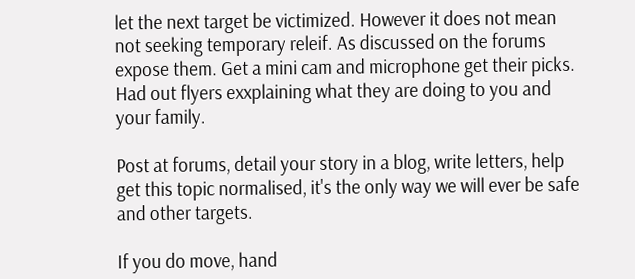let the next target be victimized. However it does not mean not seeking temporary releif. As discussed on the forums expose them. Get a mini cam and microphone get their picks. Had out flyers exxplaining what they are doing to you and your family.

Post at forums, detail your story in a blog, write letters, help get this topic normalised, it's the only way we will ever be safe and other targets.

If you do move, hand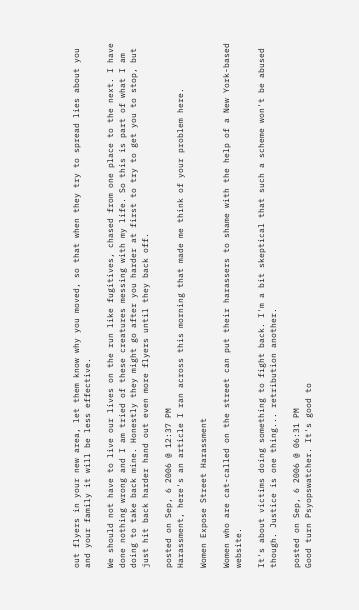out flyers in your new area, let them know why you moved, so that when they try to spread lies about you and your family it will be less effective.

We should not have to live our lives on the run like fugitives, chased from one place to the next. I have done nothing wrong and I am tried of these creatures messing with my life. So this is part of what I am doing to take back mine. Honestly they might go after you harder at first to try to get you to stop, but just hit back harder hand out even more flyers until they back off.

posted on Sep, 6 2006 @ 12:37 PM
Harassment, here's an article I ran across this morning that made me think of your problem here.

Women Expose Street Harassment

Women who are cat-called on the street can put their harassers to shame with the help of a New York-based website.

It's about victims doing something to fight back. I'm a bit skeptical that such a scheme won't be abused though. Justice is one thing... retribution another.

posted on Sep, 6 2006 @ 06:31 PM
Good turn Psyopswatcher. It's good to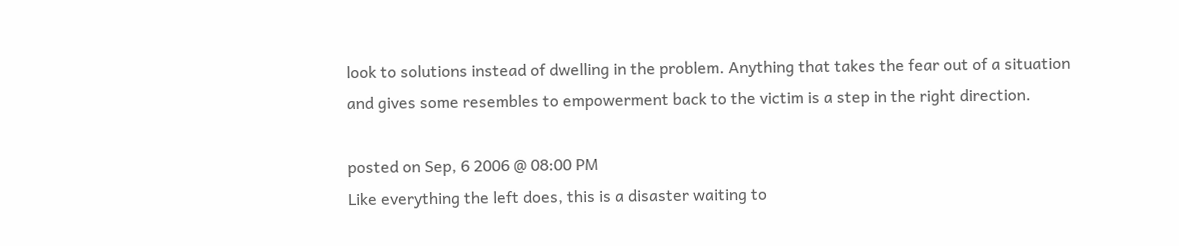look to solutions instead of dwelling in the problem. Anything that takes the fear out of a situation and gives some resembles to empowerment back to the victim is a step in the right direction.

posted on Sep, 6 2006 @ 08:00 PM
Like everything the left does, this is a disaster waiting to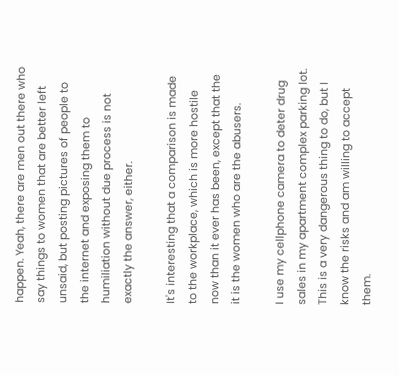happen. Yeah, there are men out there who say things to women that are better left unsaid, but posting pictures of people to the internet and exposing them to humiliation without due process is not exactly the answer, either.

It's interesting that a comparison is made to the workplace, which is more hostile now than it ever has been, except that the it is the women who are the abusers.

I use my cellphone camera to deter drug sales in my apartment complex parking lot. This is a very dangerous thing to do, but I know the risks and am willing to accept them.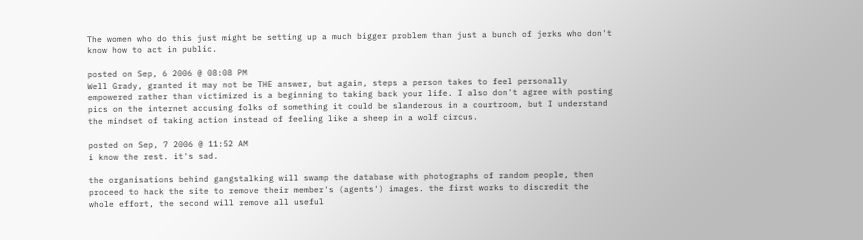The women who do this just might be setting up a much bigger problem than just a bunch of jerks who don't know how to act in public.

posted on Sep, 6 2006 @ 08:08 PM
Well Grady, granted it may not be THE answer, but again, steps a person takes to feel personally empowered rather than victimized is a beginning to taking back your life. I also don't agree with posting pics on the internet accusing folks of something it could be slanderous in a courtroom, but I understand the mindset of taking action instead of feeling like a sheep in a wolf circus.

posted on Sep, 7 2006 @ 11:52 AM
i know the rest. it's sad.

the organisations behind gangstalking will swamp the database with photographs of random people, then proceed to hack the site to remove their member's (agents') images. the first works to discredit the whole effort, the second will remove all useful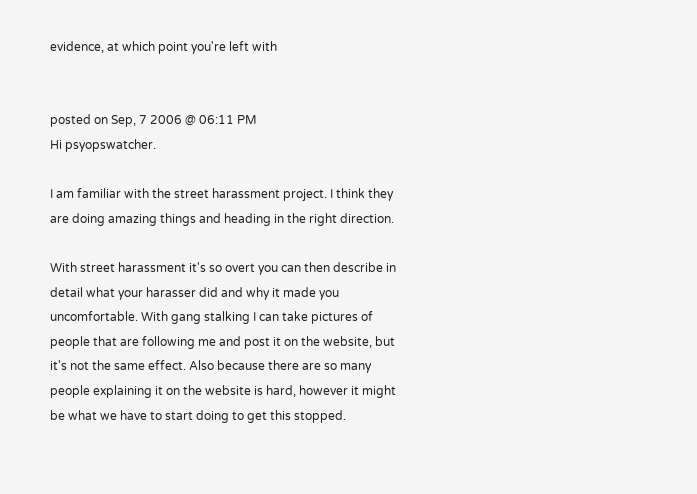evidence, at which point you're left with


posted on Sep, 7 2006 @ 06:11 PM
Hi psyopswatcher.

I am familiar with the street harassment project. I think they are doing amazing things and heading in the right direction.

With street harassment it's so overt you can then describe in detail what your harasser did and why it made you uncomfortable. With gang stalking I can take pictures of people that are following me and post it on the website, but it's not the same effect. Also because there are so many people explaining it on the website is hard, however it might be what we have to start doing to get this stopped.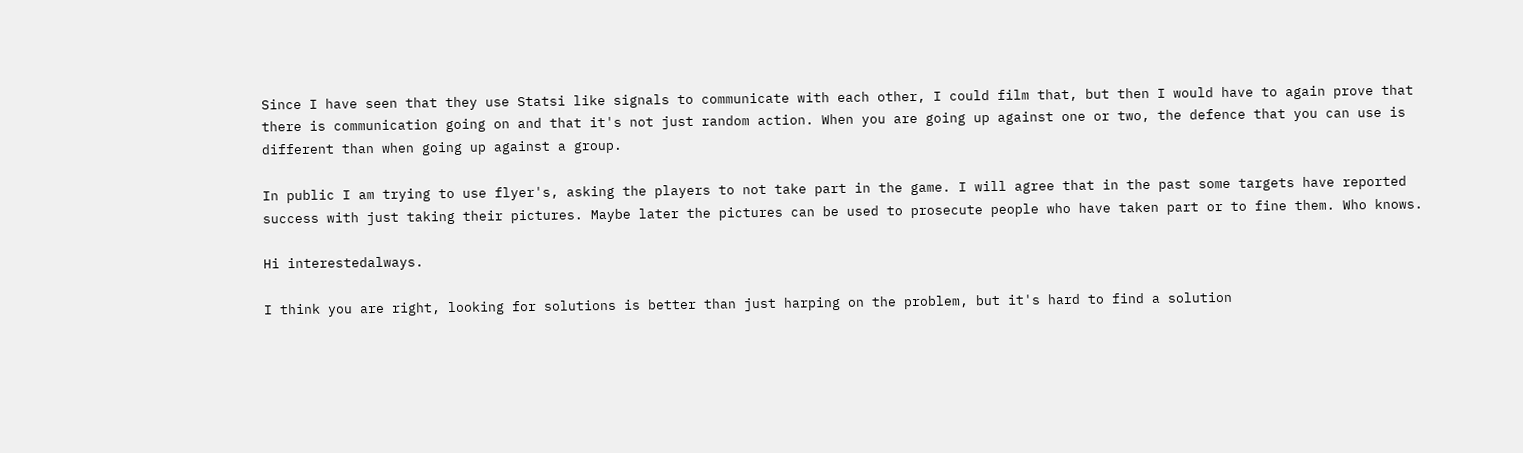Since I have seen that they use Statsi like signals to communicate with each other, I could film that, but then I would have to again prove that there is communication going on and that it's not just random action. When you are going up against one or two, the defence that you can use is different than when going up against a group.

In public I am trying to use flyer's, asking the players to not take part in the game. I will agree that in the past some targets have reported success with just taking their pictures. Maybe later the pictures can be used to prosecute people who have taken part or to fine them. Who knows.

Hi interestedalways.

I think you are right, looking for solutions is better than just harping on the problem, but it's hard to find a solution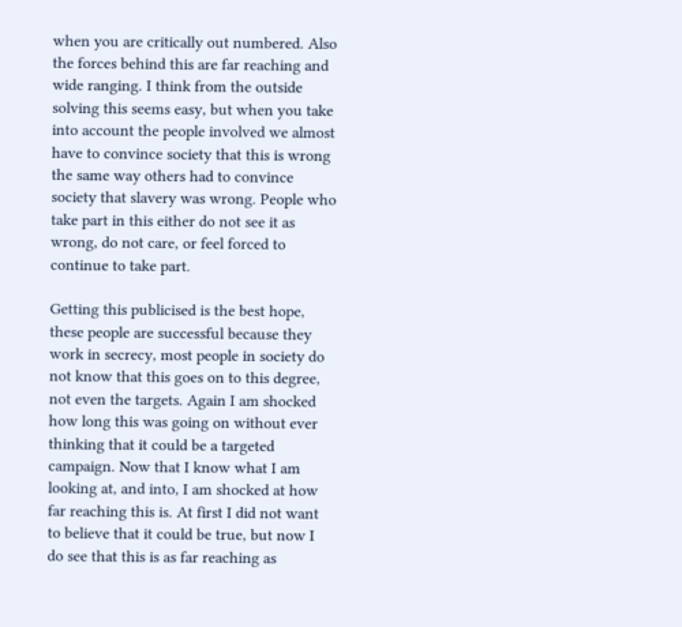when you are critically out numbered. Also the forces behind this are far reaching and wide ranging. I think from the outside solving this seems easy, but when you take into account the people involved we almost have to convince society that this is wrong the same way others had to convince society that slavery was wrong. People who take part in this either do not see it as wrong, do not care, or feel forced to continue to take part.

Getting this publicised is the best hope, these people are successful because they work in secrecy, most people in society do not know that this goes on to this degree, not even the targets. Again I am shocked how long this was going on without ever thinking that it could be a targeted campaign. Now that I know what I am looking at, and into, I am shocked at how far reaching this is. At first I did not want to believe that it could be true, but now I do see that this is as far reaching as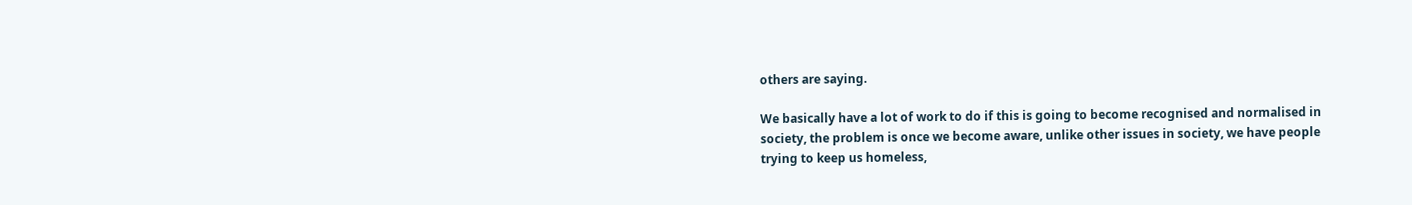others are saying.

We basically have a lot of work to do if this is going to become recognised and normalised in society, the problem is once we become aware, unlike other issues in society, we have people trying to keep us homeless,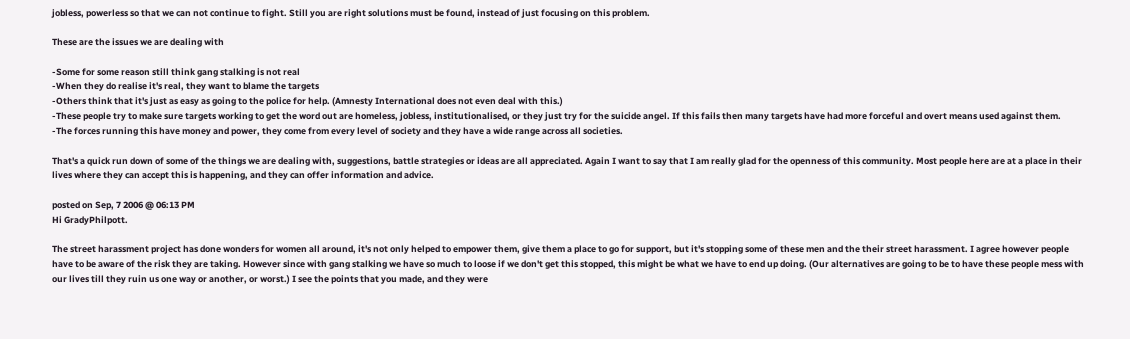jobless, powerless so that we can not continue to fight. Still you are right solutions must be found, instead of just focusing on this problem.

These are the issues we are dealing with

-Some for some reason still think gang stalking is not real
-When they do realise it's real, they want to blame the targets
-Others think that it's just as easy as going to the police for help. (Amnesty International does not even deal with this.)
-These people try to make sure targets working to get the word out are homeless, jobless, institutionalised, or they just try for the suicide angel. If this fails then many targets have had more forceful and overt means used against them.
-The forces running this have money and power, they come from every level of society and they have a wide range across all societies.

That's a quick run down of some of the things we are dealing with, suggestions, battle strategies or ideas are all appreciated. Again I want to say that I am really glad for the openness of this community. Most people here are at a place in their lives where they can accept this is happening, and they can offer information and advice.

posted on Sep, 7 2006 @ 06:13 PM
Hi GradyPhilpott.

The street harassment project has done wonders for women all around, it's not only helped to empower them, give them a place to go for support, but it's stopping some of these men and the their street harassment. I agree however people have to be aware of the risk they are taking. However since with gang stalking we have so much to loose if we don't get this stopped, this might be what we have to end up doing. (Our alternatives are going to be to have these people mess with our lives till they ruin us one way or another, or worst.) I see the points that you made, and they were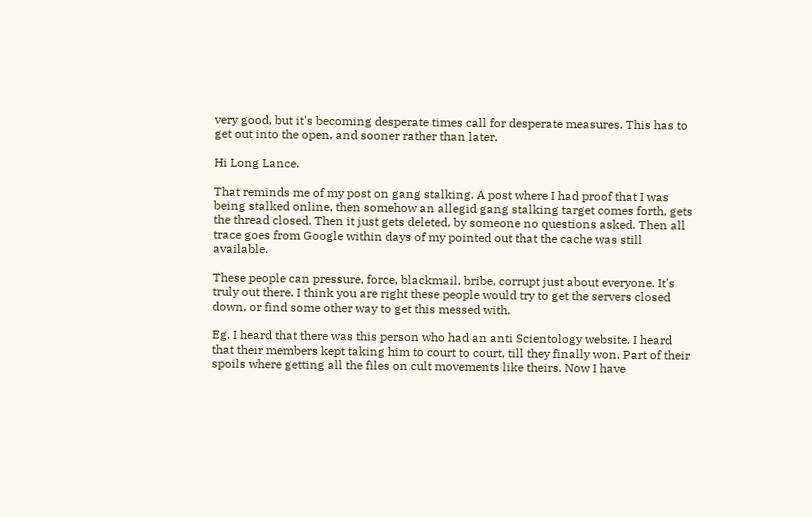very good, but it's becoming desperate times call for desperate measures. This has to get out into the open, and sooner rather than later.

Hi Long Lance.

That reminds me of my post on gang stalking. A post where I had proof that I was being stalked online, then somehow an allegid gang stalking target comes forth, gets the thread closed. Then it just gets deleted, by someone no questions asked. Then all trace goes from Google within days of my pointed out that the cache was still available.

These people can pressure, force, blackmail, bribe, corrupt just about everyone. It's truly out there. I think you are right these people would try to get the servers closed down, or find some other way to get this messed with.

Eg. I heard that there was this person who had an anti Scientology website. I heard that their members kept taking him to court to court, till they finally won. Part of their spoils where getting all the files on cult movements like theirs. Now I have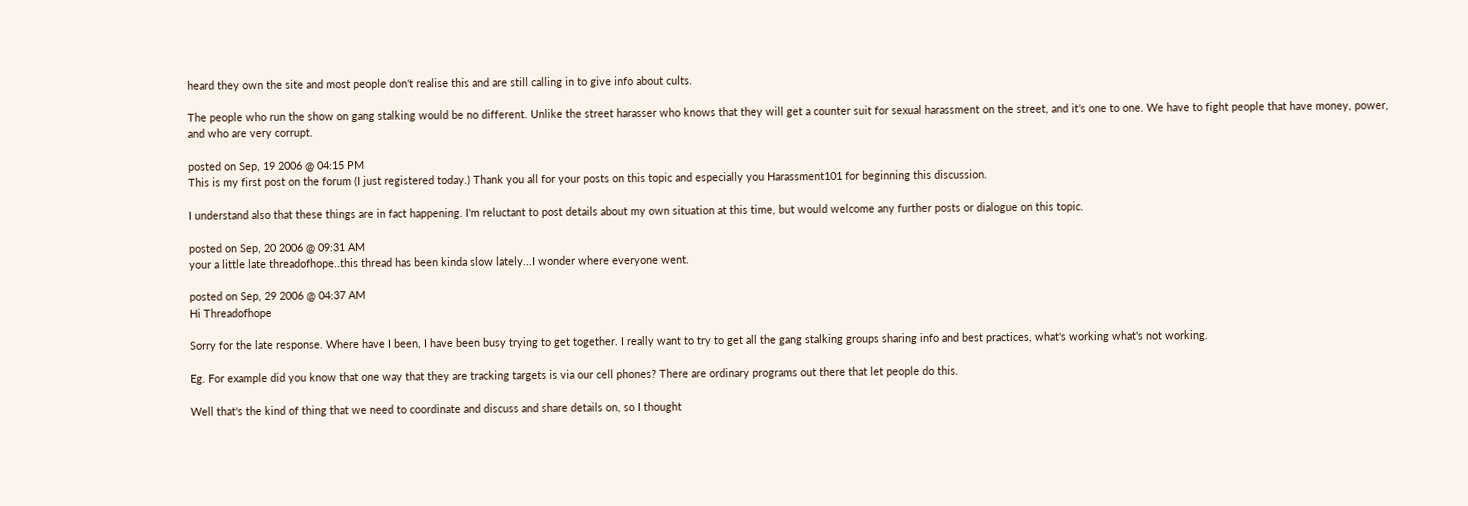heard they own the site and most people don't realise this and are still calling in to give info about cults.

The people who run the show on gang stalking would be no different. Unlike the street harasser who knows that they will get a counter suit for sexual harassment on the street, and it's one to one. We have to fight people that have money, power, and who are very corrupt.

posted on Sep, 19 2006 @ 04:15 PM
This is my first post on the forum (I just registered today.) Thank you all for your posts on this topic and especially you Harassment101 for beginning this discussion.

I understand also that these things are in fact happening. I'm reluctant to post details about my own situation at this time, but would welcome any further posts or dialogue on this topic.

posted on Sep, 20 2006 @ 09:31 AM
your a little late threadofhope..this thread has been kinda slow lately...I wonder where everyone went.

posted on Sep, 29 2006 @ 04:37 AM
Hi Threadofhope

Sorry for the late response. Where have I been, I have been busy trying to get together. I really want to try to get all the gang stalking groups sharing info and best practices, what's working what's not working.

Eg. For example did you know that one way that they are tracking targets is via our cell phones? There are ordinary programs out there that let people do this.

Well that's the kind of thing that we need to coordinate and discuss and share details on, so I thought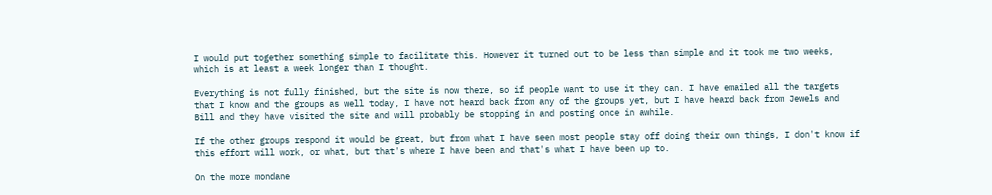I would put together something simple to facilitate this. However it turned out to be less than simple and it took me two weeks, which is at least a week longer than I thought.

Everything is not fully finished, but the site is now there, so if people want to use it they can. I have emailed all the targets that I know and the groups as well today, I have not heard back from any of the groups yet, but I have heard back from Jewels and Bill and they have visited the site and will probably be stopping in and posting once in awhile.

If the other groups respond it would be great, but from what I have seen most people stay off doing their own things, I don't know if this effort will work, or what, but that's where I have been and that's what I have been up to.

On the more mondane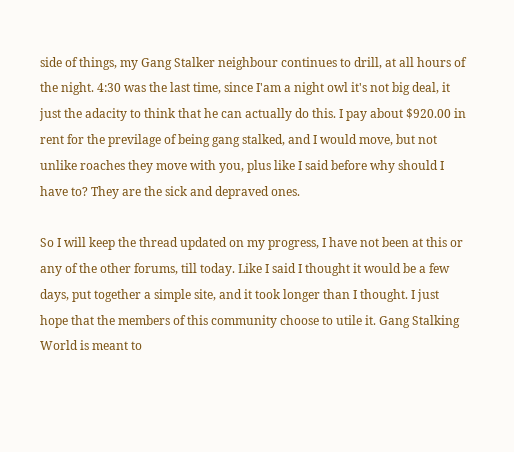side of things, my Gang Stalker neighbour continues to drill, at all hours of the night. 4:30 was the last time, since I'am a night owl it's not big deal, it just the adacity to think that he can actually do this. I pay about $920.00 in rent for the previlage of being gang stalked, and I would move, but not unlike roaches they move with you, plus like I said before why should I have to? They are the sick and depraved ones.

So I will keep the thread updated on my progress, I have not been at this or any of the other forums, till today. Like I said I thought it would be a few days, put together a simple site, and it took longer than I thought. I just hope that the members of this community choose to utile it. Gang Stalking World is meant to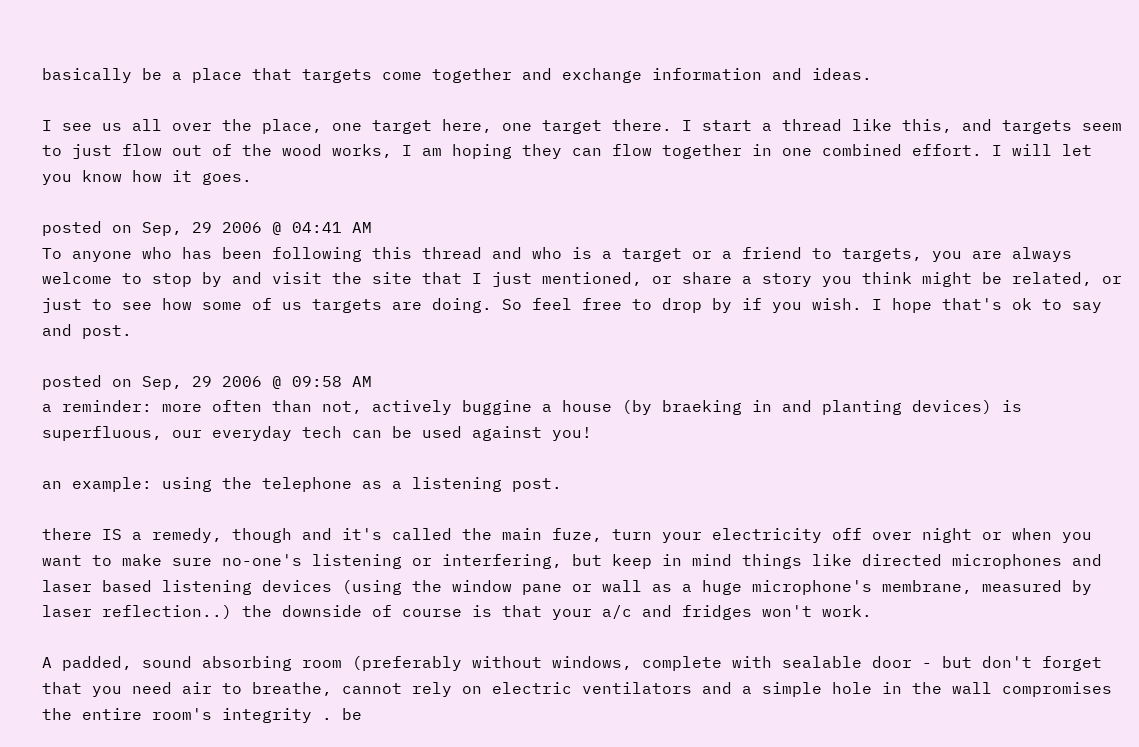basically be a place that targets come together and exchange information and ideas.

I see us all over the place, one target here, one target there. I start a thread like this, and targets seem to just flow out of the wood works, I am hoping they can flow together in one combined effort. I will let you know how it goes.

posted on Sep, 29 2006 @ 04:41 AM
To anyone who has been following this thread and who is a target or a friend to targets, you are always welcome to stop by and visit the site that I just mentioned, or share a story you think might be related, or just to see how some of us targets are doing. So feel free to drop by if you wish. I hope that's ok to say and post.

posted on Sep, 29 2006 @ 09:58 AM
a reminder: more often than not, actively buggine a house (by braeking in and planting devices) is superfluous, our everyday tech can be used against you!

an example: using the telephone as a listening post.

there IS a remedy, though and it's called the main fuze, turn your electricity off over night or when you want to make sure no-one's listening or interfering, but keep in mind things like directed microphones and laser based listening devices (using the window pane or wall as a huge microphone's membrane, measured by laser reflection..) the downside of course is that your a/c and fridges won't work.

A padded, sound absorbing room (preferably without windows, complete with sealable door - but don't forget that you need air to breathe, cannot rely on electric ventilators and a simple hole in the wall compromises the entire room's integrity . be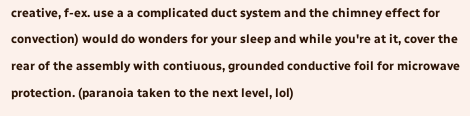creative, f-ex. use a a complicated duct system and the chimney effect for convection) would do wonders for your sleep and while you're at it, cover the rear of the assembly with contiuous, grounded conductive foil for microwave protection. (paranoia taken to the next level, lol)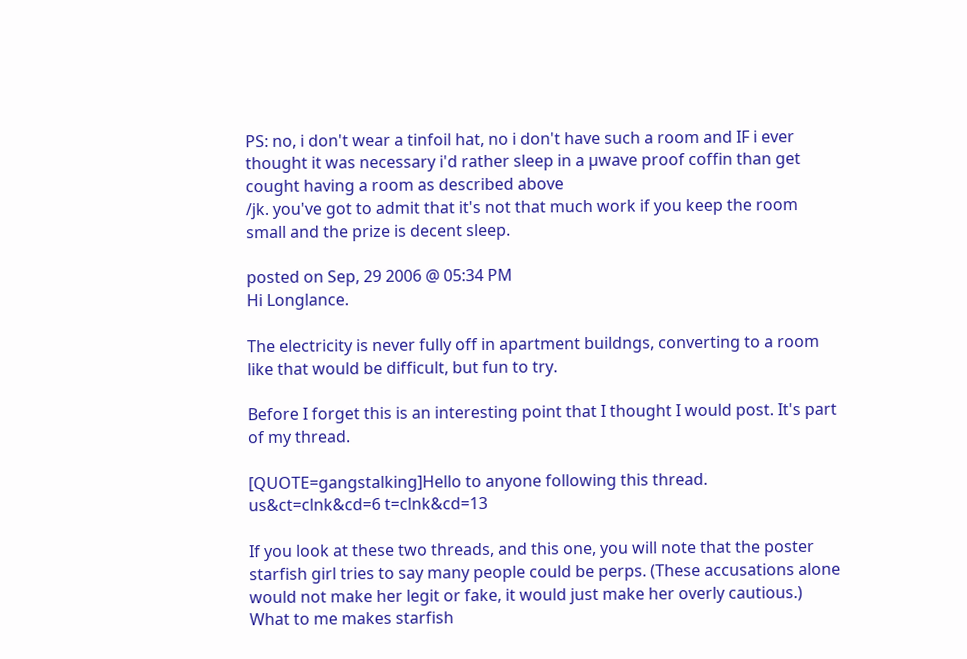PS: no, i don't wear a tinfoil hat, no i don't have such a room and IF i ever thought it was necessary i'd rather sleep in a µwave proof coffin than get cought having a room as described above
/jk. you've got to admit that it's not that much work if you keep the room small and the prize is decent sleep.

posted on Sep, 29 2006 @ 05:34 PM
Hi Longlance.

The electricity is never fully off in apartment buildngs, converting to a room like that would be difficult, but fun to try.

Before I forget this is an interesting point that I thought I would post. It's part of my thread.

[QUOTE=gangstalking]Hello to anyone following this thread. us&ct=clnk&cd=6 t=clnk&cd=13

If you look at these two threads, and this one, you will note that the poster starfish girl tries to say many people could be perps. (These accusations alone would not make her legit or fake, it would just make her overly cautious.) What to me makes starfish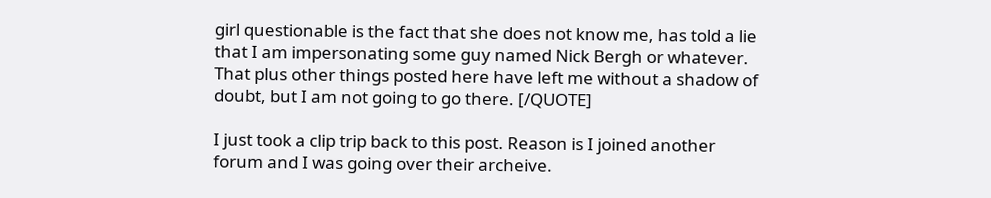girl questionable is the fact that she does not know me, has told a lie that I am impersonating some guy named Nick Bergh or whatever. That plus other things posted here have left me without a shadow of doubt, but I am not going to go there. [/QUOTE]

I just took a clip trip back to this post. Reason is I joined another forum and I was going over their archeive.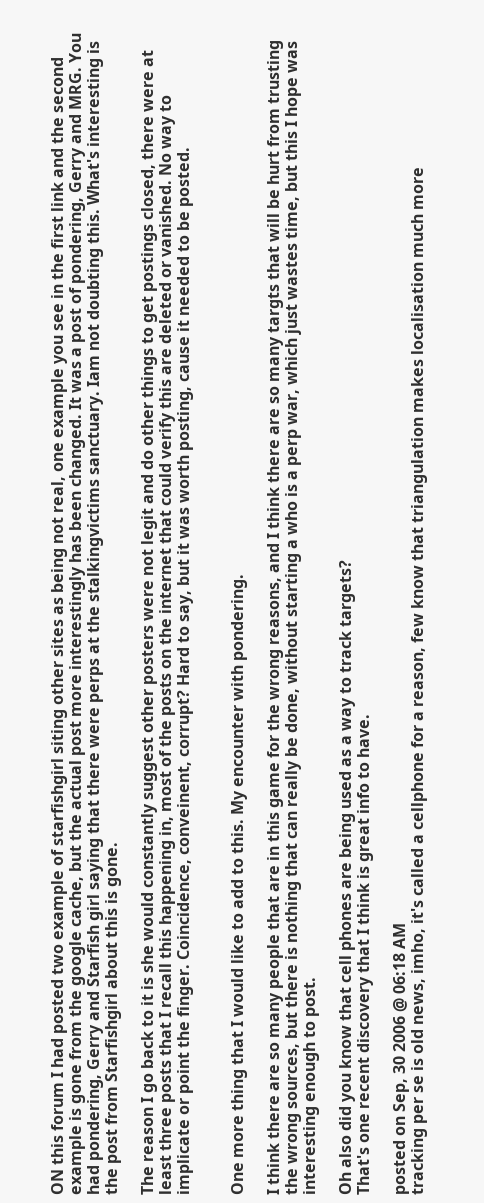ON this forum I had posted two example of starfishgirl siting other sites as being not real, one example you see in the first link and the second example is gone from the google cache, but the actual post more interestingly has been changed. It was a post of pondering, Gerry and MRG. You had pondering, Gerry and Starfish girl saying that there were perps at the stalkingvictims sanctuary. Iam not doubting this. What's interesting is the post from Starfishgirl about this is gone.

The reason I go back to it is she would constantly suggest other posters were not legit and do other things to get postings closed, there were at least three posts that I recall this happening in, most of the posts on the internet that could verify this are deleted or vanished. No way to implicate or point the finger. Coincidence, conveinent, corrupt? Hard to say, but it was worth posting, cause it needed to be posted.


One more thing that I would like to add to this. My encounter with pondering.

I think there are so many people that are in this game for the wrong reasons, and I think there are so many targts that will be hurt from trusting the wrong sources, but there is nothing that can really be done, without starting a who is a perp war, which just wastes time, but this I hope was interesting enough to post.

Oh also did you know that cell phones are being used as a way to track targets?
That's one recent discovery that I think is great info to have.

posted on Sep, 30 2006 @ 06:18 AM
tracking per se is old news, imho, it's called a cellphone for a reason, few know that triangulation makes localisation much more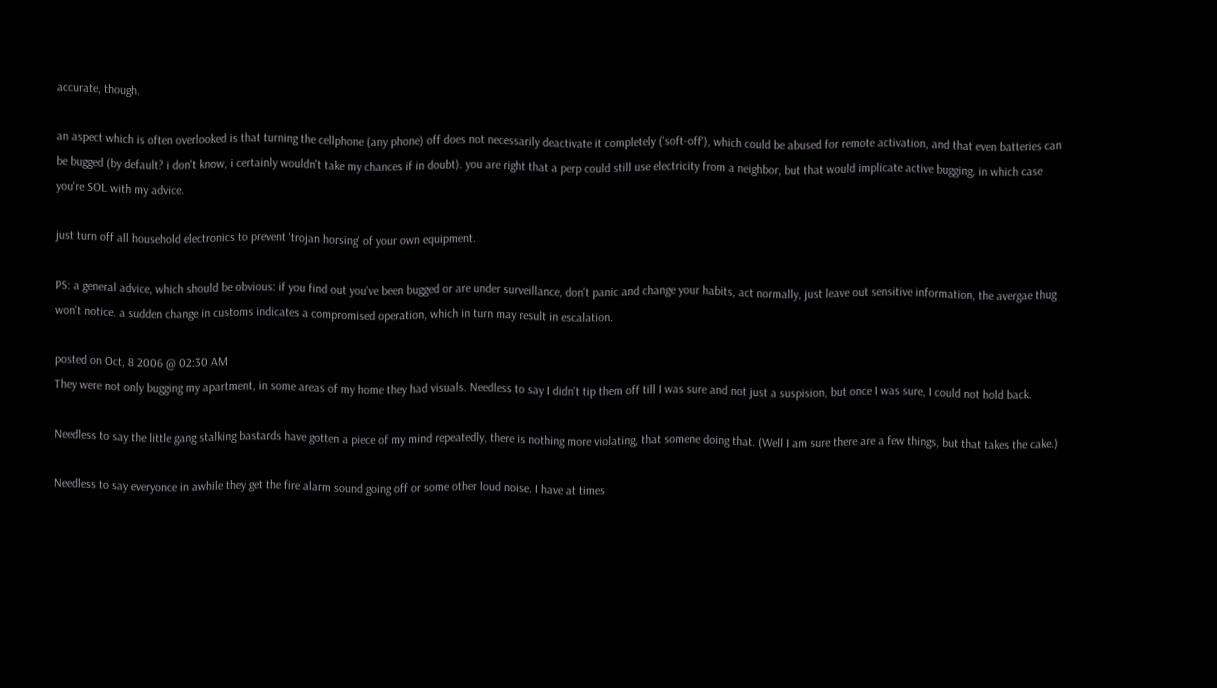accurate, though.

an aspect which is often overlooked is that turning the cellphone (any phone) off does not necessarily deactivate it completely ('soft-off'), which could be abused for remote activation, and that even batteries can be bugged (by default? i don't know, i certainly wouldn't take my chances if in doubt). you are right that a perp could still use electricity from a neighbor, but that would implicate active bugging, in which case you're SOL with my advice.

just turn off all household electronics to prevent 'trojan horsing' of your own equipment.

PS: a general advice, which should be obvious: if you find out you've been bugged or are under surveillance, don't panic and change your habits, act normally, just leave out sensitive information, the avergae thug won't notice. a sudden change in customs indicates a compromised operation, which in turn may result in escalation.

posted on Oct, 8 2006 @ 02:30 AM
They were not only bugging my apartment, in some areas of my home they had visuals. Needless to say I didn't tip them off till I was sure and not just a suspision, but once I was sure, I could not hold back.

Needless to say the little gang stalking bastards have gotten a piece of my mind repeatedly, there is nothing more violating, that somene doing that. (Well I am sure there are a few things, but that takes the cake.)

Needless to say everyonce in awhile they get the fire alarm sound going off or some other loud noise. I have at times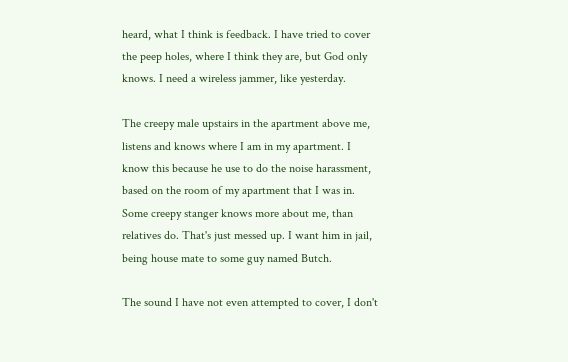heard, what I think is feedback. I have tried to cover the peep holes, where I think they are, but God only knows. I need a wireless jammer, like yesterday.

The creepy male upstairs in the apartment above me, listens and knows where I am in my apartment. I know this because he use to do the noise harassment, based on the room of my apartment that I was in. Some creepy stanger knows more about me, than relatives do. That's just messed up. I want him in jail, being house mate to some guy named Butch.

The sound I have not even attempted to cover, I don't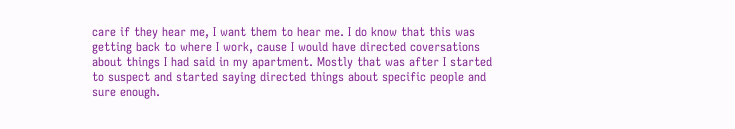care if they hear me, I want them to hear me. I do know that this was getting back to where I work, cause I would have directed coversations about things I had said in my apartment. Mostly that was after I started to suspect and started saying directed things about specific people and sure enough.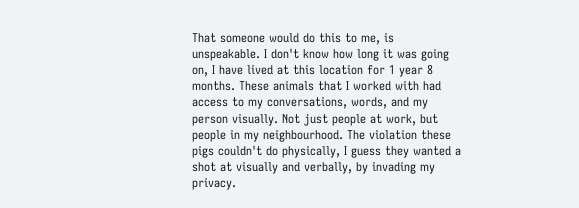That someone would do this to me, is unspeakable. I don't know how long it was going on, I have lived at this location for 1 year 8 months. These animals that I worked with had access to my conversations, words, and my person visually. Not just people at work, but people in my neighbourhood. The violation these pigs couldn't do physically, I guess they wanted a shot at visually and verbally, by invading my privacy.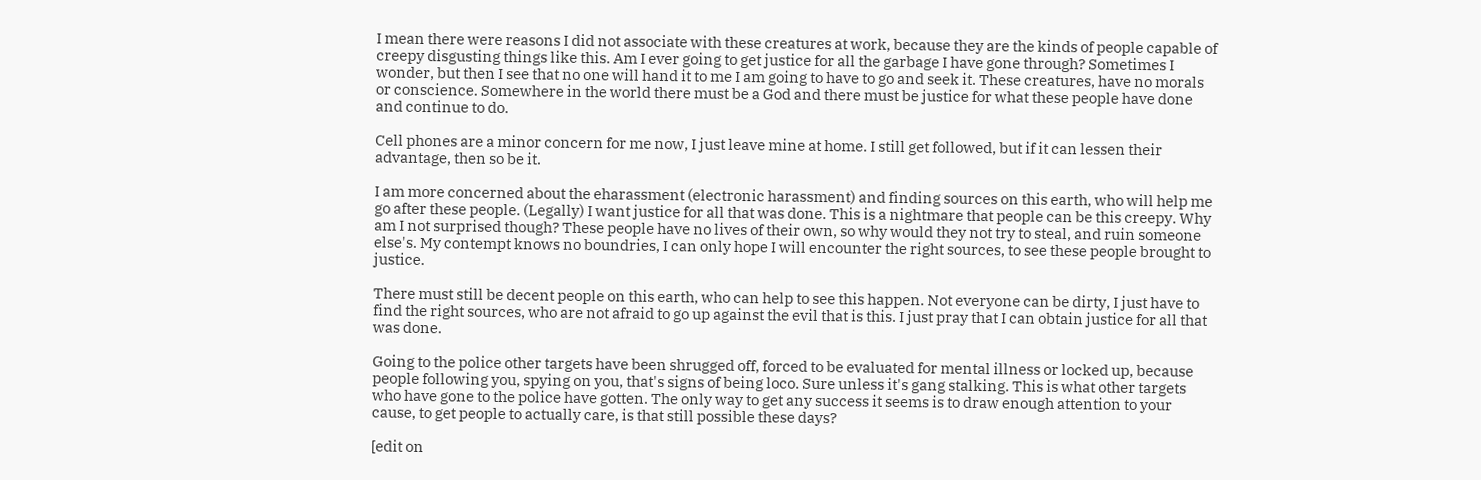I mean there were reasons I did not associate with these creatures at work, because they are the kinds of people capable of creepy disgusting things like this. Am I ever going to get justice for all the garbage I have gone through? Sometimes I wonder, but then I see that no one will hand it to me I am going to have to go and seek it. These creatures, have no morals or conscience. Somewhere in the world there must be a God and there must be justice for what these people have done and continue to do.

Cell phones are a minor concern for me now, I just leave mine at home. I still get followed, but if it can lessen their advantage, then so be it.

I am more concerned about the eharassment (electronic harassment) and finding sources on this earth, who will help me go after these people. (Legally) I want justice for all that was done. This is a nightmare that people can be this creepy. Why am I not surprised though? These people have no lives of their own, so why would they not try to steal, and ruin someone else's. My contempt knows no boundries, I can only hope I will encounter the right sources, to see these people brought to justice.

There must still be decent people on this earth, who can help to see this happen. Not everyone can be dirty, I just have to find the right sources, who are not afraid to go up against the evil that is this. I just pray that I can obtain justice for all that was done.

Going to the police other targets have been shrugged off, forced to be evaluated for mental illness or locked up, because people following you, spying on you, that's signs of being loco. Sure unless it's gang stalking. This is what other targets who have gone to the police have gotten. The only way to get any success it seems is to draw enough attention to your cause, to get people to actually care, is that still possible these days?

[edit on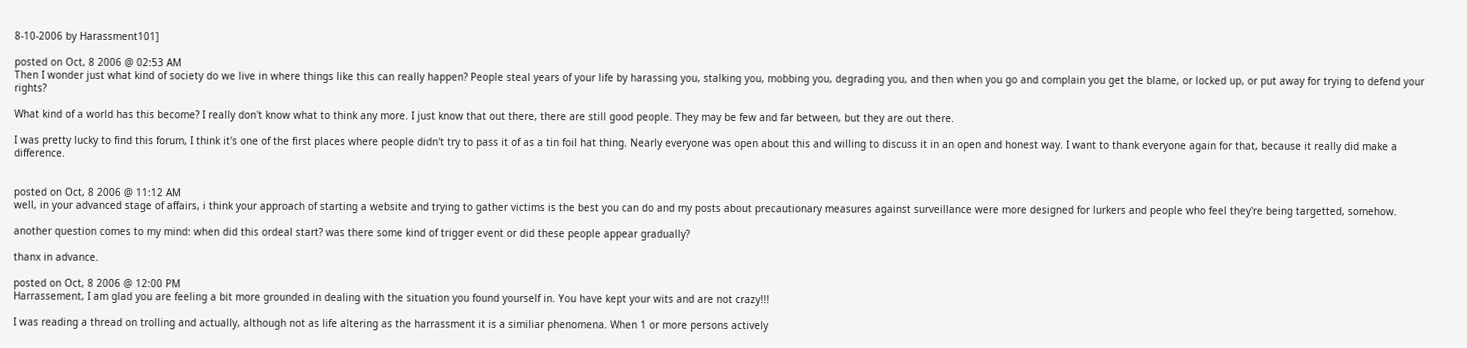8-10-2006 by Harassment101]

posted on Oct, 8 2006 @ 02:53 AM
Then I wonder just what kind of society do we live in where things like this can really happen? People steal years of your life by harassing you, stalking you, mobbing you, degrading you, and then when you go and complain you get the blame, or locked up, or put away for trying to defend your rights?

What kind of a world has this become? I really don't know what to think any more. I just know that out there, there are still good people. They may be few and far between, but they are out there.

I was pretty lucky to find this forum, I think it's one of the first places where people didn't try to pass it of as a tin foil hat thing. Nearly everyone was open about this and willing to discuss it in an open and honest way. I want to thank everyone again for that, because it really did make a difference.


posted on Oct, 8 2006 @ 11:12 AM
well, in your advanced stage of affairs, i think your approach of starting a website and trying to gather victims is the best you can do and my posts about precautionary measures against surveillance were more designed for lurkers and people who feel they're being targetted, somehow.

another question comes to my mind: when did this ordeal start? was there some kind of trigger event or did these people appear gradually?

thanx in advance.

posted on Oct, 8 2006 @ 12:00 PM
Harrassement, I am glad you are feeling a bit more grounded in dealing with the situation you found yourself in. You have kept your wits and are not crazy!!!

I was reading a thread on trolling and actually, although not as life altering as the harrassment it is a similiar phenomena. When 1 or more persons actively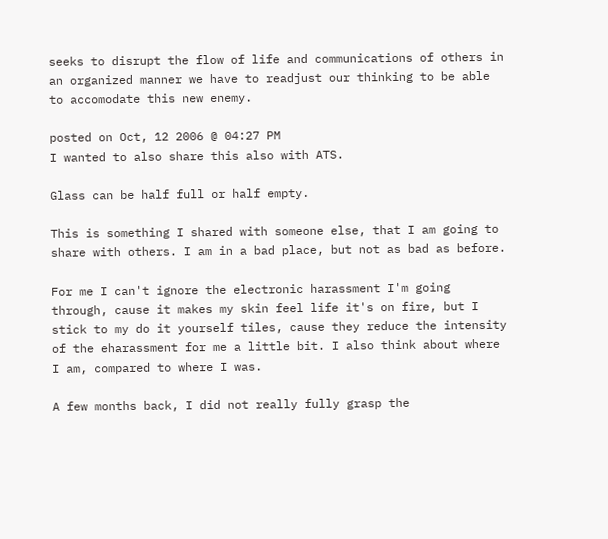seeks to disrupt the flow of life and communications of others in an organized manner we have to readjust our thinking to be able to accomodate this new enemy.

posted on Oct, 12 2006 @ 04:27 PM
I wanted to also share this also with ATS.

Glass can be half full or half empty.

This is something I shared with someone else, that I am going to share with others. I am in a bad place, but not as bad as before.

For me I can't ignore the electronic harassment I'm going through, cause it makes my skin feel life it's on fire, but I stick to my do it yourself tiles, cause they reduce the intensity of the eharassment for me a little bit. I also think about where I am, compared to where I was.

A few months back, I did not really fully grasp the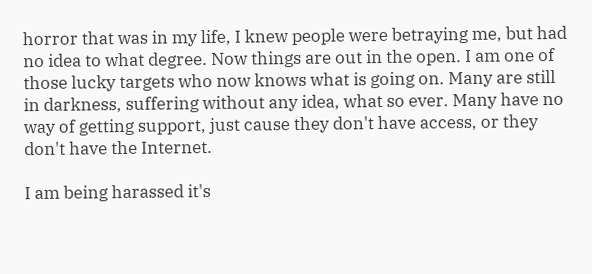horror that was in my life, I knew people were betraying me, but had no idea to what degree. Now things are out in the open. I am one of those lucky targets who now knows what is going on. Many are still in darkness, suffering without any idea, what so ever. Many have no way of getting support, just cause they don't have access, or they don't have the Internet.

I am being harassed it's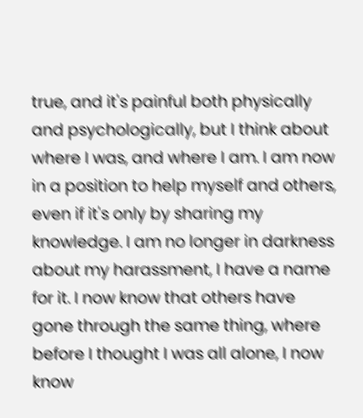true, and it's painful both physically and psychologically, but I think about where I was, and where I am. I am now in a position to help myself and others, even if it's only by sharing my knowledge. I am no longer in darkness about my harassment, I have a name for it. I now know that others have gone through the same thing, where before I thought I was all alone, I now know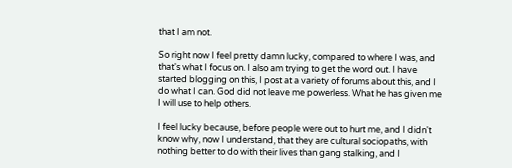that I am not.

So right now I feel pretty damn lucky, compared to where I was, and that's what I focus on. I also am trying to get the word out. I have started blogging on this, I post at a variety of forums about this, and I do what I can. God did not leave me powerless. What he has given me I will use to help others.

I feel lucky because, before people were out to hurt me, and I didn't know why, now I understand, that they are cultural sociopaths, with nothing better to do with their lives than gang stalking, and I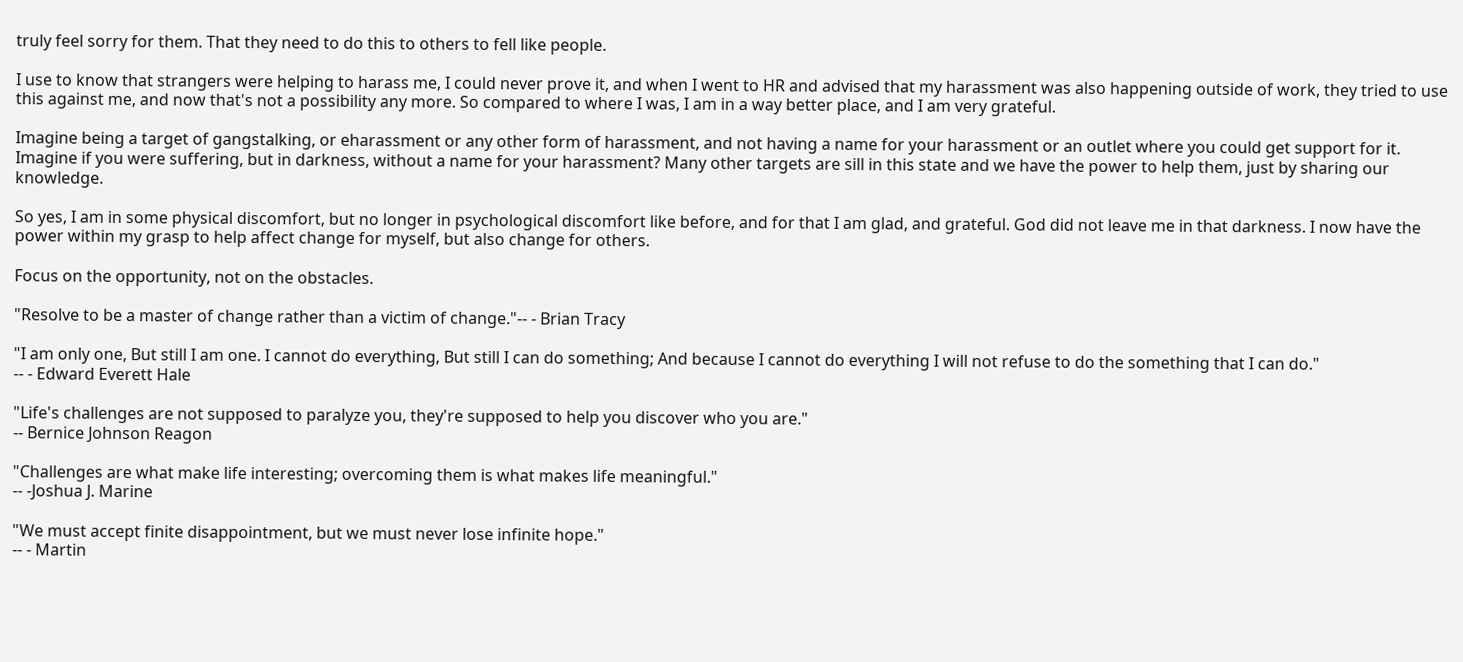truly feel sorry for them. That they need to do this to others to fell like people.

I use to know that strangers were helping to harass me, I could never prove it, and when I went to HR and advised that my harassment was also happening outside of work, they tried to use this against me, and now that's not a possibility any more. So compared to where I was, I am in a way better place, and I am very grateful.

Imagine being a target of gangstalking, or eharassment or any other form of harassment, and not having a name for your harassment or an outlet where you could get support for it. Imagine if you were suffering, but in darkness, without a name for your harassment? Many other targets are sill in this state and we have the power to help them, just by sharing our knowledge.

So yes, I am in some physical discomfort, but no longer in psychological discomfort like before, and for that I am glad, and grateful. God did not leave me in that darkness. I now have the power within my grasp to help affect change for myself, but also change for others.

Focus on the opportunity, not on the obstacles.

"Resolve to be a master of change rather than a victim of change."-- - Brian Tracy

"I am only one, But still I am one. I cannot do everything, But still I can do something; And because I cannot do everything I will not refuse to do the something that I can do."
-- - Edward Everett Hale

"Life's challenges are not supposed to paralyze you, they're supposed to help you discover who you are."
-- Bernice Johnson Reagon

"Challenges are what make life interesting; overcoming them is what makes life meaningful."
-- -Joshua J. Marine

"We must accept finite disappointment, but we must never lose infinite hope."
-- - Martin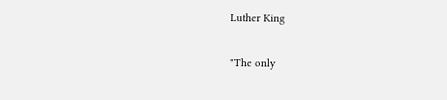Luther King

"The only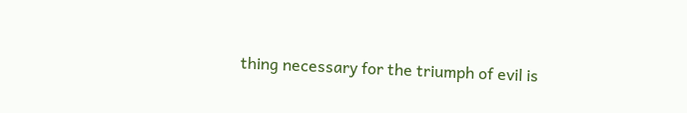thing necessary for the triumph of evil is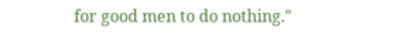for good men to do nothing."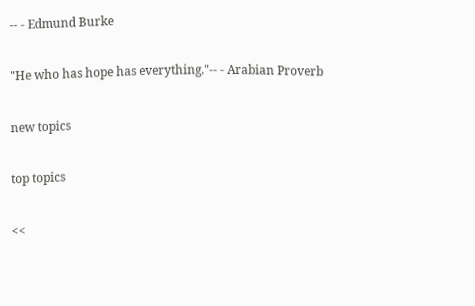-- - Edmund Burke

"He who has hope has everything."-- - Arabian Proverb

new topics

top topics

<<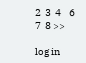2  3  4    6  7  8 >>

log in